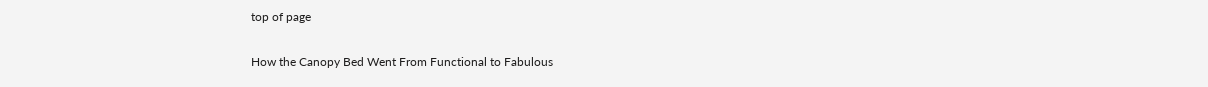top of page

How the Canopy Bed Went From Functional to Fabulous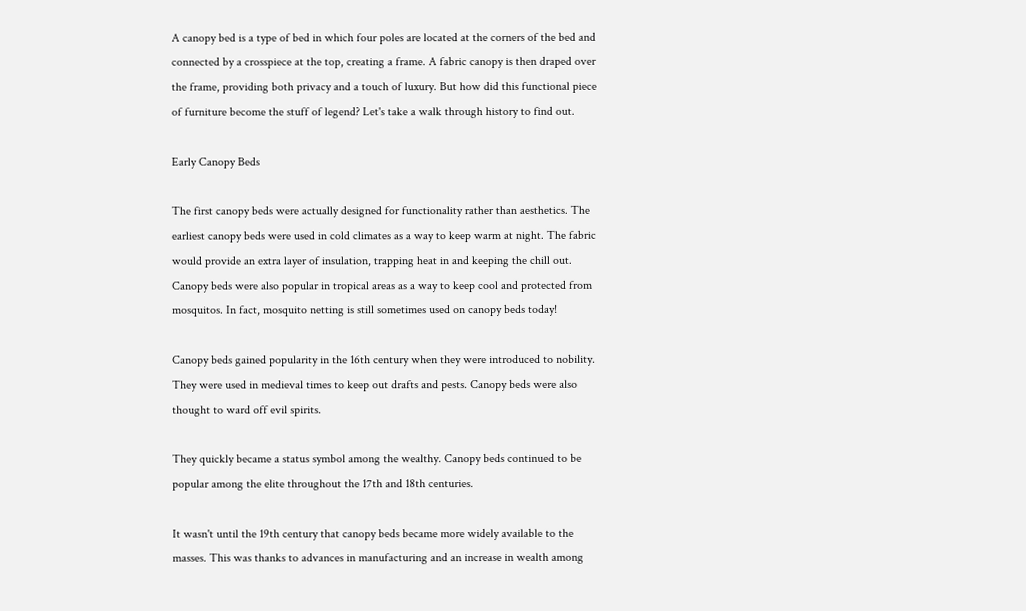A canopy bed is a type of bed in which four poles are located at the corners of the bed and connected by a crosspiece at the top, creating a frame. A fabric canopy is then draped over the frame, providing both privacy and a touch of luxury. But how did this functional piece of furniture become the stuff of legend? Let's take a walk through history to find out.

Early Canopy Beds

The first canopy beds were actually designed for functionality rather than aesthetics. The earliest canopy beds were used in cold climates as a way to keep warm at night. The fabric would provide an extra layer of insulation, trapping heat in and keeping the chill out. Canopy beds were also popular in tropical areas as a way to keep cool and protected from mosquitos. In fact, mosquito netting is still sometimes used on canopy beds today!

Canopy beds gained popularity in the 16th century when they were introduced to nobility. They were used in medieval times to keep out drafts and pests. Canopy beds were also thought to ward off evil spirits.

They quickly became a status symbol among the wealthy. Canopy beds continued to be popular among the elite throughout the 17th and 18th centuries.

It wasn't until the 19th century that canopy beds became more widely available to the masses. This was thanks to advances in manufacturing and an increase in wealth among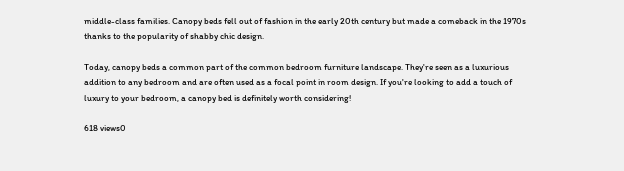middle-class families. Canopy beds fell out of fashion in the early 20th century but made a comeback in the 1970s thanks to the popularity of shabby chic design.

Today, canopy beds a common part of the common bedroom furniture landscape. They're seen as a luxurious addition to any bedroom and are often used as a focal point in room design. If you're looking to add a touch of luxury to your bedroom, a canopy bed is definitely worth considering!

618 views0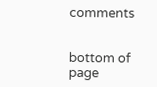comments


bottom of page